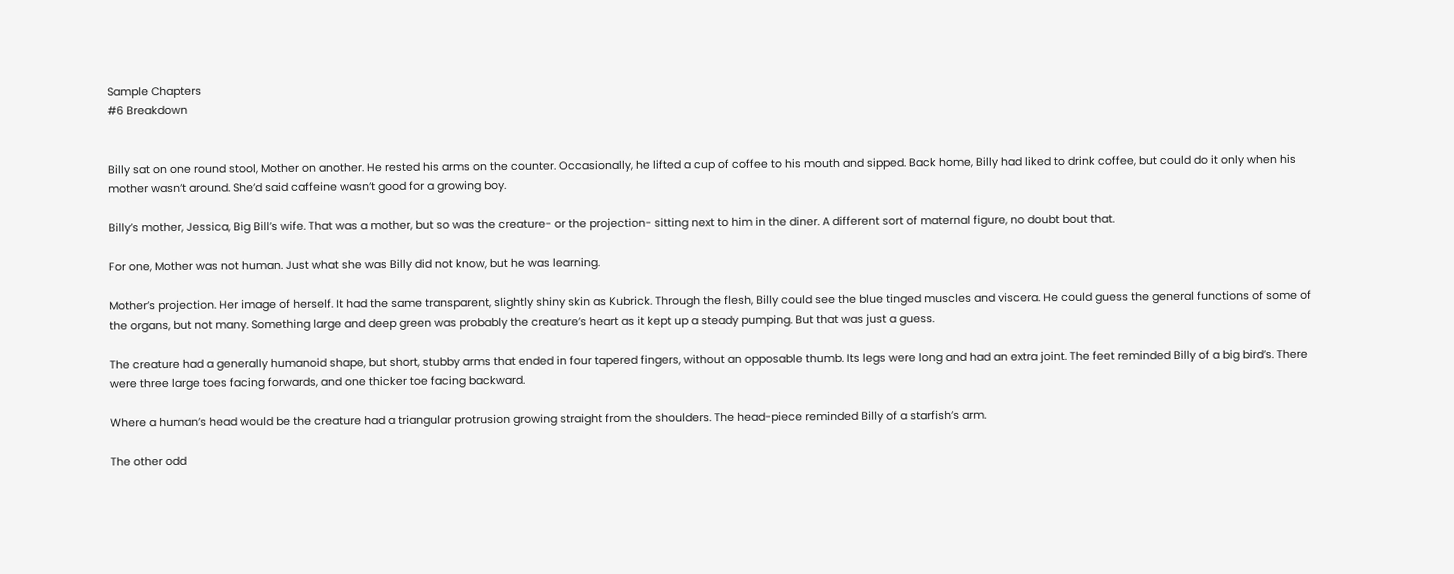Sample Chapters
#6 Breakdown


Billy sat on one round stool, Mother on another. He rested his arms on the counter. Occasionally, he lifted a cup of coffee to his mouth and sipped. Back home, Billy had liked to drink coffee, but could do it only when his mother wasn’t around. She’d said caffeine wasn’t good for a growing boy.

Billy’s mother, Jessica, Big Bill’s wife. That was a mother, but so was the creature- or the projection- sitting next to him in the diner. A different sort of maternal figure, no doubt bout that.

For one, Mother was not human. Just what she was Billy did not know, but he was learning.

Mother’s projection. Her image of herself. It had the same transparent, slightly shiny skin as Kubrick. Through the flesh, Billy could see the blue tinged muscles and viscera. He could guess the general functions of some of the organs, but not many. Something large and deep green was probably the creature’s heart as it kept up a steady pumping. But that was just a guess.

The creature had a generally humanoid shape, but short, stubby arms that ended in four tapered fingers, without an opposable thumb. Its legs were long and had an extra joint. The feet reminded Billy of a big bird’s. There were three large toes facing forwards, and one thicker toe facing backward.

Where a human’s head would be the creature had a triangular protrusion growing straight from the shoulders. The head-piece reminded Billy of a starfish’s arm.

The other odd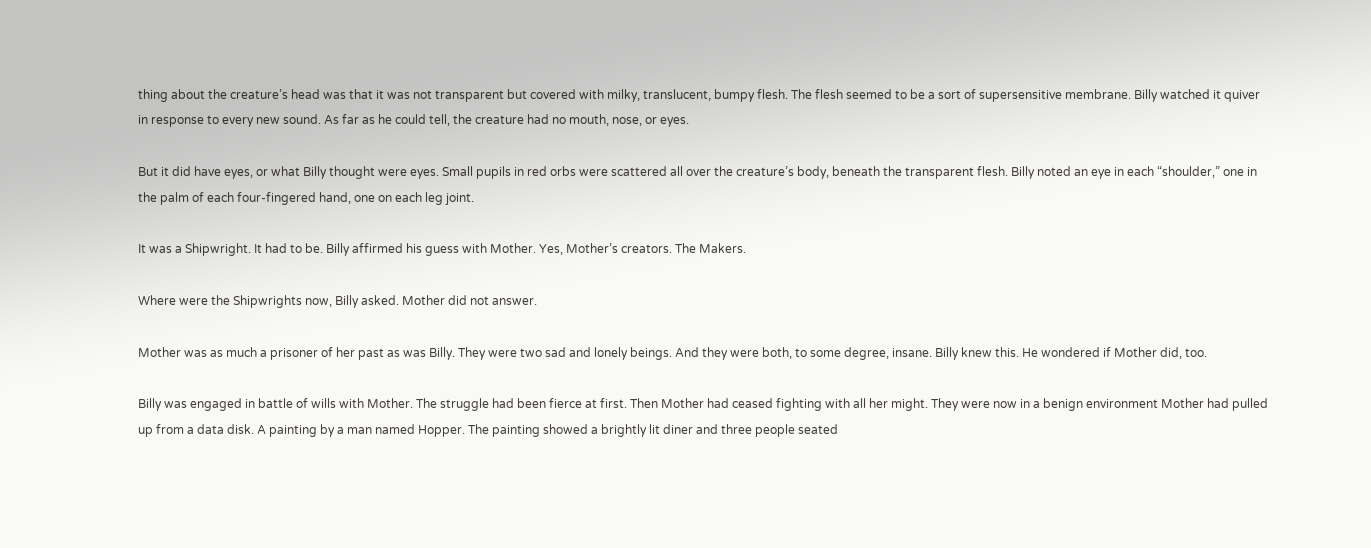thing about the creature’s head was that it was not transparent but covered with milky, translucent, bumpy flesh. The flesh seemed to be a sort of supersensitive membrane. Billy watched it quiver in response to every new sound. As far as he could tell, the creature had no mouth, nose, or eyes.

But it did have eyes, or what Billy thought were eyes. Small pupils in red orbs were scattered all over the creature’s body, beneath the transparent flesh. Billy noted an eye in each “shoulder,” one in the palm of each four-fingered hand, one on each leg joint.

It was a Shipwright. It had to be. Billy affirmed his guess with Mother. Yes, Mother’s creators. The Makers.

Where were the Shipwrights now, Billy asked. Mother did not answer.

Mother was as much a prisoner of her past as was Billy. They were two sad and lonely beings. And they were both, to some degree, insane. Billy knew this. He wondered if Mother did, too.

Billy was engaged in battle of wills with Mother. The struggle had been fierce at first. Then Mother had ceased fighting with all her might. They were now in a benign environment Mother had pulled up from a data disk. A painting by a man named Hopper. The painting showed a brightly lit diner and three people seated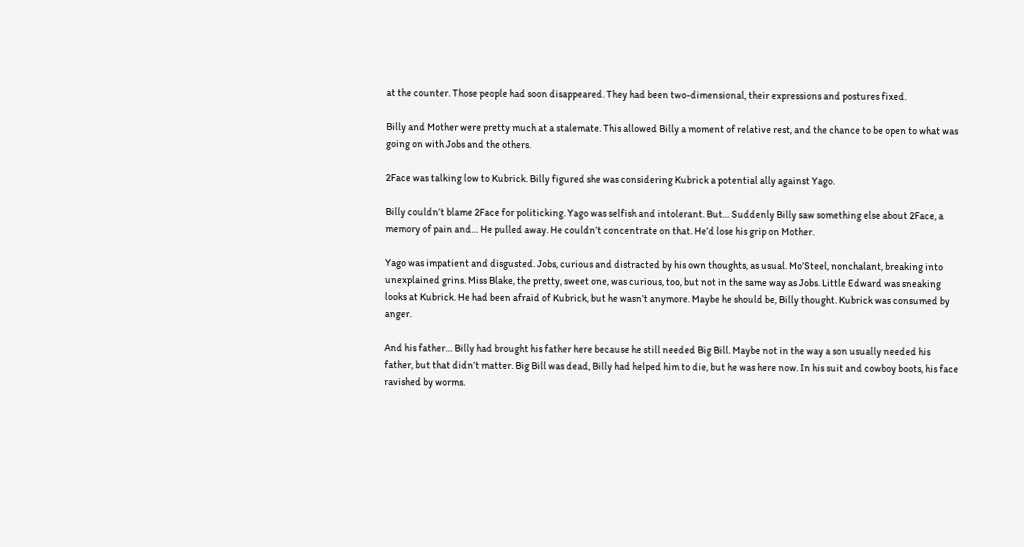at the counter. Those people had soon disappeared. They had been two-dimensional, their expressions and postures fixed.

Billy and Mother were pretty much at a stalemate. This allowed Billy a moment of relative rest, and the chance to be open to what was going on with Jobs and the others.

2Face was talking low to Kubrick. Billy figured she was considering Kubrick a potential ally against Yago.

Billy couldn’t blame 2Face for politicking. Yago was selfish and intolerant. But… Suddenly Billy saw something else about 2Face, a memory of pain and… He pulled away. He couldn’t concentrate on that. He’d lose his grip on Mother.

Yago was impatient and disgusted. Jobs, curious and distracted by his own thoughts, as usual. Mo’Steel, nonchalant, breaking into unexplained grins. Miss Blake, the pretty, sweet one, was curious, too, but not in the same way as Jobs. Little Edward was sneaking looks at Kubrick. He had been afraid of Kubrick, but he wasn’t anymore. Maybe he should be, Billy thought. Kubrick was consumed by anger.

And his father… Billy had brought his father here because he still needed Big Bill. Maybe not in the way a son usually needed his father, but that didn’t matter. Big Bill was dead, Billy had helped him to die, but he was here now. In his suit and cowboy boots, his face ravished by worms.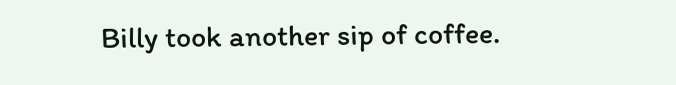Billy took another sip of coffee.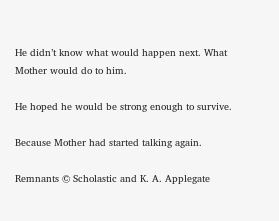He didn’t know what would happen next. What Mother would do to him.

He hoped he would be strong enough to survive.

Because Mother had started talking again.

Remnants © Scholastic and K. A. Applegate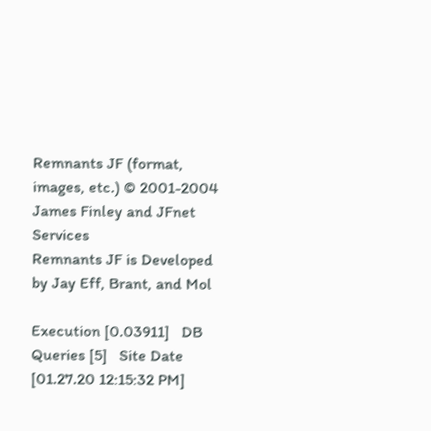Remnants JF (format, images, etc.) © 2001-2004 James Finley and JFnet Services
Remnants JF is Developed by Jay Eff, Brant, and Mol

Execution [0.03911]   DB Queries [5]   Site Date [01.27.20 12:15:32 PM]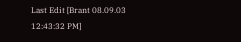Last Edit [Brant 08.09.03 12:43:32 PM]